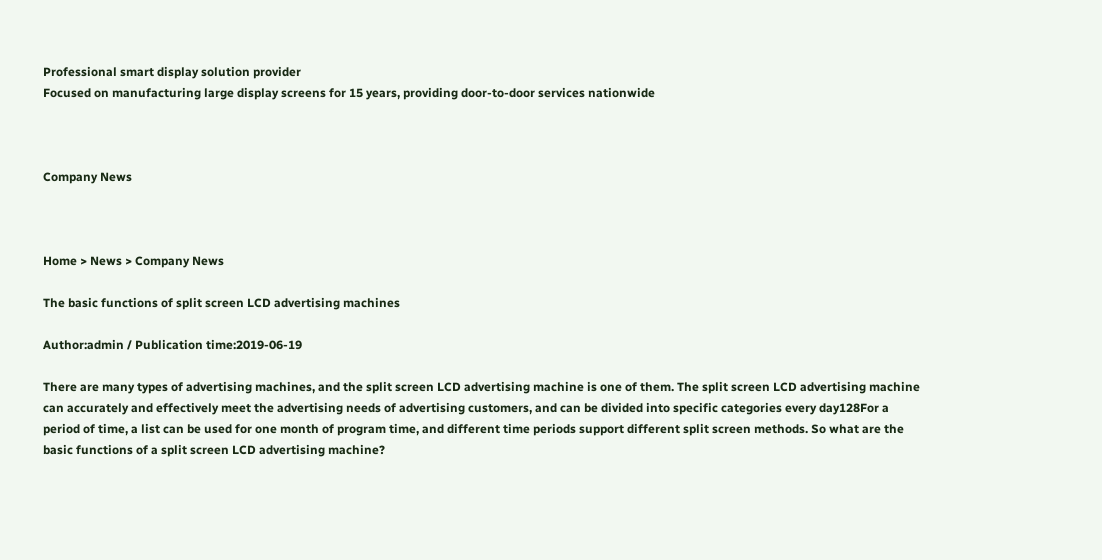Professional smart display solution provider
Focused on manufacturing large display screens for 15 years, providing door-to-door services nationwide



Company News



Home > News > Company News

The basic functions of split screen LCD advertising machines

Author:admin / Publication time:2019-06-19

There are many types of advertising machines, and the split screen LCD advertising machine is one of them. The split screen LCD advertising machine can accurately and effectively meet the advertising needs of advertising customers, and can be divided into specific categories every day128For a period of time, a list can be used for one month of program time, and different time periods support different split screen methods. So what are the basic functions of a split screen LCD advertising machine?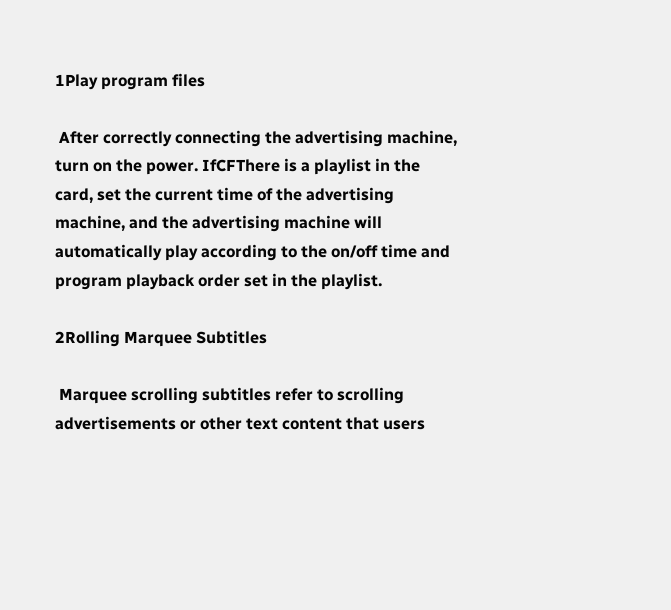1Play program files

 After correctly connecting the advertising machine, turn on the power. IfCFThere is a playlist in the card, set the current time of the advertising machine, and the advertising machine will automatically play according to the on/off time and program playback order set in the playlist.

2Rolling Marquee Subtitles

 Marquee scrolling subtitles refer to scrolling advertisements or other text content that users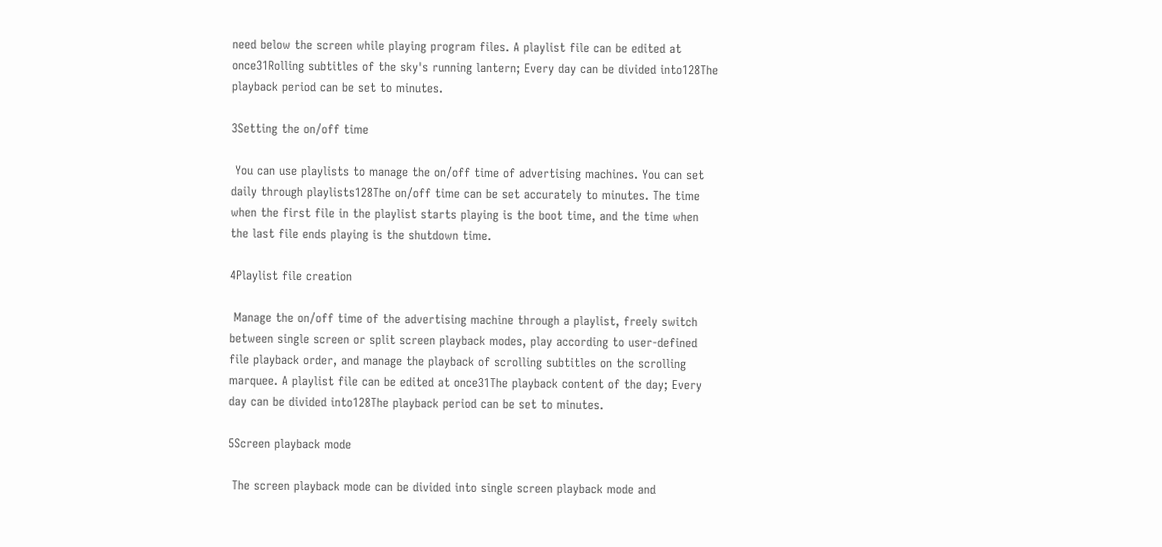need below the screen while playing program files. A playlist file can be edited at once31Rolling subtitles of the sky's running lantern; Every day can be divided into128The playback period can be set to minutes.

3Setting the on/off time

 You can use playlists to manage the on/off time of advertising machines. You can set daily through playlists128The on/off time can be set accurately to minutes. The time when the first file in the playlist starts playing is the boot time, and the time when the last file ends playing is the shutdown time.

4Playlist file creation

 Manage the on/off time of the advertising machine through a playlist, freely switch between single screen or split screen playback modes, play according to user-defined file playback order, and manage the playback of scrolling subtitles on the scrolling marquee. A playlist file can be edited at once31The playback content of the day; Every day can be divided into128The playback period can be set to minutes.

5Screen playback mode

 The screen playback mode can be divided into single screen playback mode and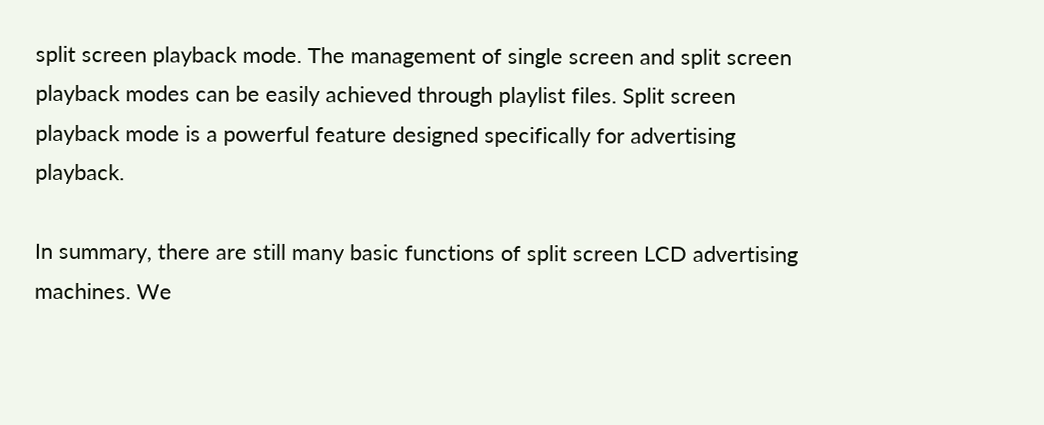split screen playback mode. The management of single screen and split screen playback modes can be easily achieved through playlist files. Split screen playback mode is a powerful feature designed specifically for advertising playback.

In summary, there are still many basic functions of split screen LCD advertising machines. We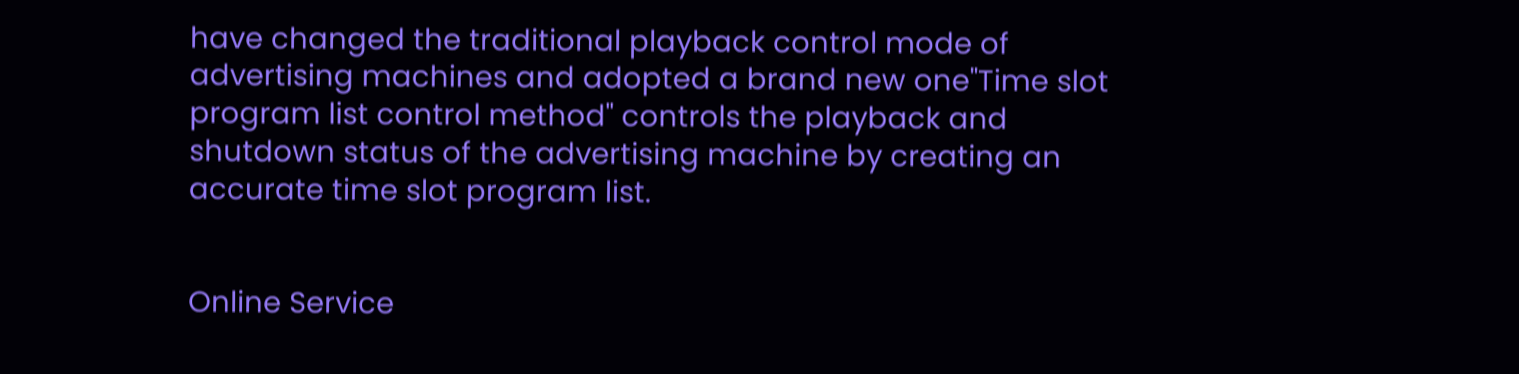have changed the traditional playback control mode of advertising machines and adopted a brand new one"Time slot program list control method" controls the playback and shutdown status of the advertising machine by creating an accurate time slot program list.


Online Service